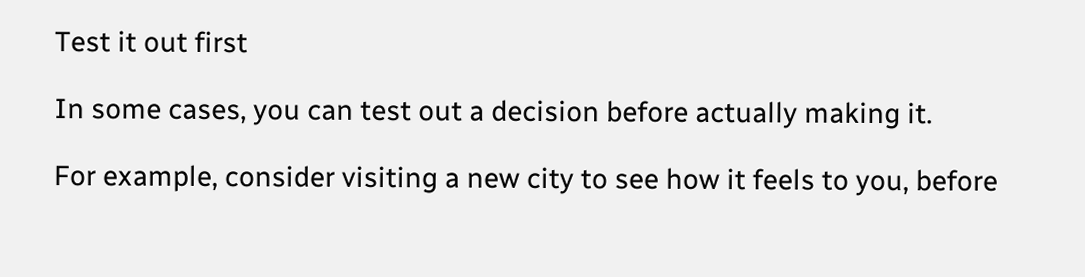Test it out first

In some cases, you can test out a decision before actually making it.

For example, consider visiting a new city to see how it feels to you, before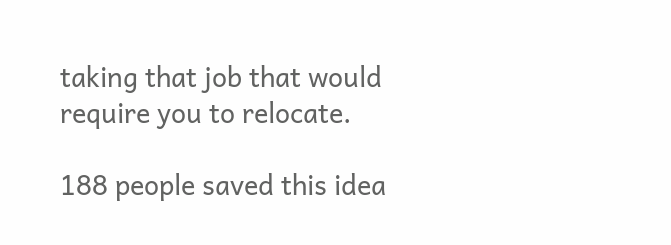taking that job that would require you to relocate.

188 people saved this idea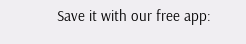Save it with our free app: